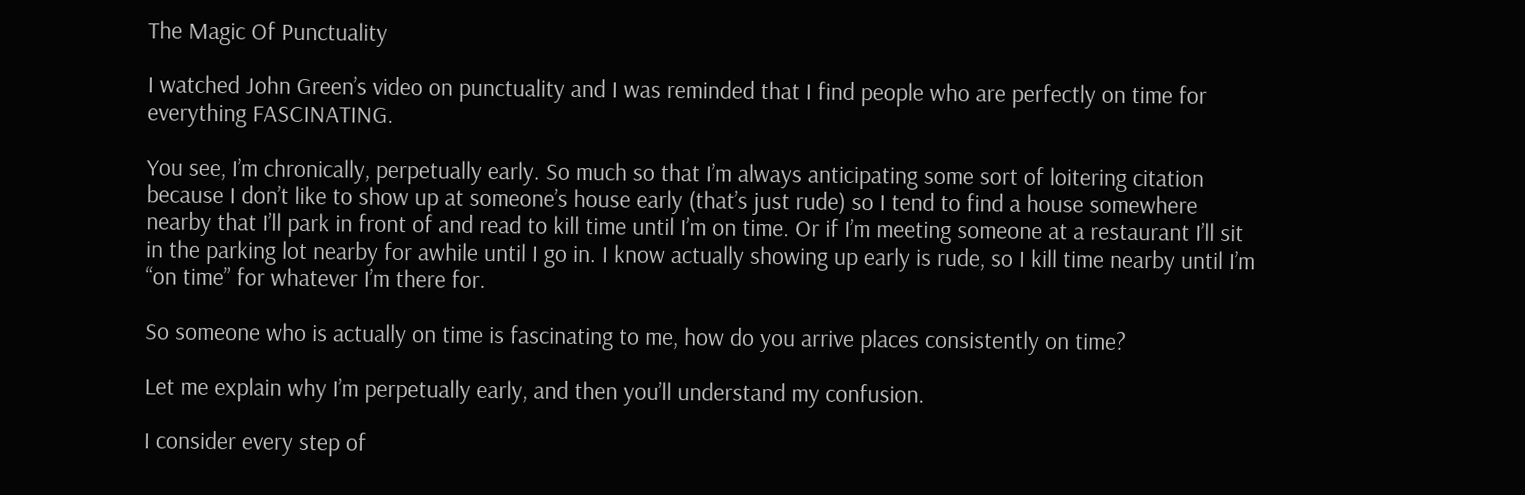The Magic Of Punctuality

I watched John Green’s video on punctuality and I was reminded that I find people who are perfectly on time for everything FASCINATING.

You see, I’m chronically, perpetually early. So much so that I’m always anticipating some sort of loitering citation because I don’t like to show up at someone’s house early (that’s just rude) so I tend to find a house somewhere nearby that I’ll park in front of and read to kill time until I’m on time. Or if I’m meeting someone at a restaurant I’ll sit in the parking lot nearby for awhile until I go in. I know actually showing up early is rude, so I kill time nearby until I’m “on time” for whatever I’m there for.

So someone who is actually on time is fascinating to me, how do you arrive places consistently on time?

Let me explain why I’m perpetually early, and then you’ll understand my confusion.

I consider every step of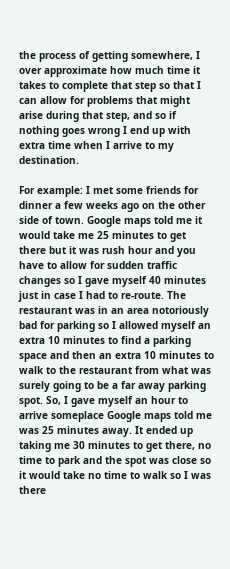the process of getting somewhere, I over approximate how much time it takes to complete that step so that I can allow for problems that might arise during that step, and so if nothing goes wrong I end up with extra time when I arrive to my destination.

For example: I met some friends for dinner a few weeks ago on the other side of town. Google maps told me it would take me 25 minutes to get there but it was rush hour and you have to allow for sudden traffic changes so I gave myself 40 minutes just in case I had to re-route. The restaurant was in an area notoriously bad for parking so I allowed myself an extra 10 minutes to find a parking space and then an extra 10 minutes to walk to the restaurant from what was surely going to be a far away parking spot. So, I gave myself an hour to arrive someplace Google maps told me was 25 minutes away. It ended up taking me 30 minutes to get there, no time to park and the spot was close so it would take no time to walk so I was there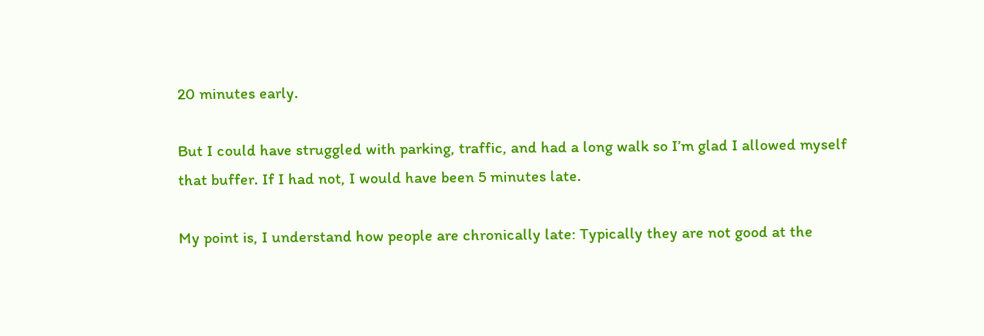20 minutes early.

But I could have struggled with parking, traffic, and had a long walk so I’m glad I allowed myself that buffer. If I had not, I would have been 5 minutes late.

My point is, I understand how people are chronically late: Typically they are not good at the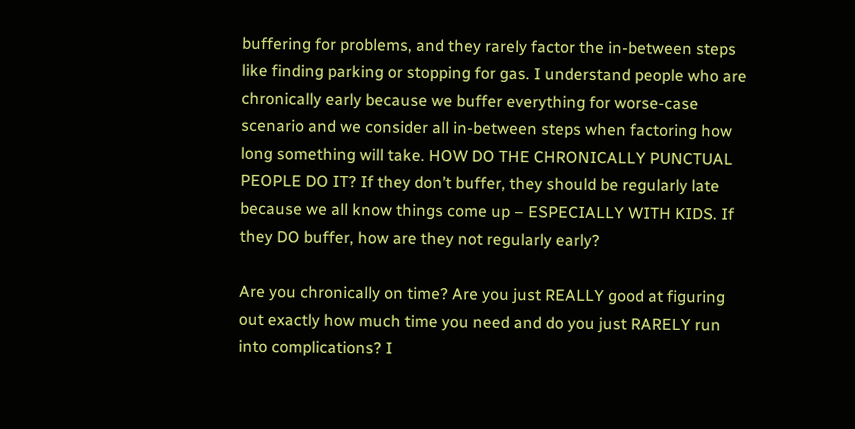buffering for problems, and they rarely factor the in-between steps like finding parking or stopping for gas. I understand people who are chronically early because we buffer everything for worse-case scenario and we consider all in-between steps when factoring how long something will take. HOW DO THE CHRONICALLY PUNCTUAL PEOPLE DO IT? If they don’t buffer, they should be regularly late because we all know things come up – ESPECIALLY WITH KIDS. If they DO buffer, how are they not regularly early?

Are you chronically on time? Are you just REALLY good at figuring out exactly how much time you need and do you just RARELY run into complications? I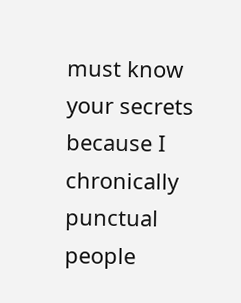must know your secrets because I chronically punctual people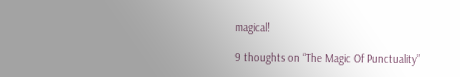magical!

9 thoughts on “The Magic Of Punctuality”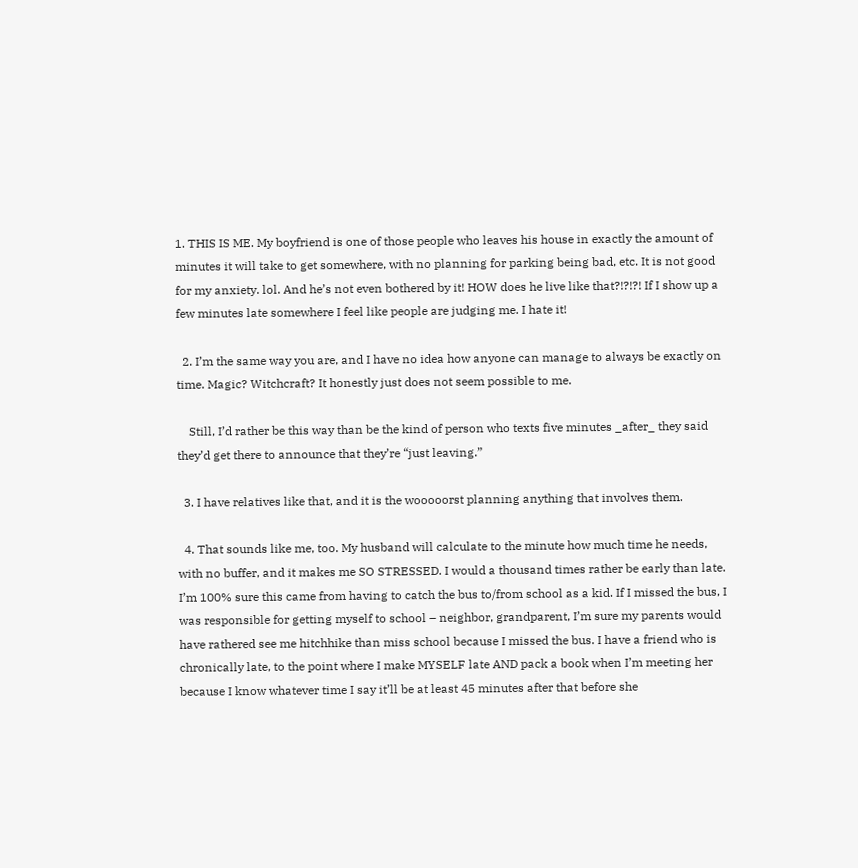1. THIS IS ME. My boyfriend is one of those people who leaves his house in exactly the amount of minutes it will take to get somewhere, with no planning for parking being bad, etc. It is not good for my anxiety. lol. And he’s not even bothered by it! HOW does he live like that?!?!?! If I show up a few minutes late somewhere I feel like people are judging me. I hate it!

  2. I’m the same way you are, and I have no idea how anyone can manage to always be exactly on time. Magic? Witchcraft? It honestly just does not seem possible to me.

    Still, I’d rather be this way than be the kind of person who texts five minutes _after_ they said they’d get there to announce that they’re “just leaving.”

  3. I have relatives like that, and it is the wooooorst planning anything that involves them.

  4. That sounds like me, too. My husband will calculate to the minute how much time he needs, with no buffer, and it makes me SO STRESSED. I would a thousand times rather be early than late. I’m 100% sure this came from having to catch the bus to/from school as a kid. If I missed the bus, I was responsible for getting myself to school – neighbor, grandparent, I’m sure my parents would have rathered see me hitchhike than miss school because I missed the bus. I have a friend who is chronically late, to the point where I make MYSELF late AND pack a book when I’m meeting her because I know whatever time I say it’ll be at least 45 minutes after that before she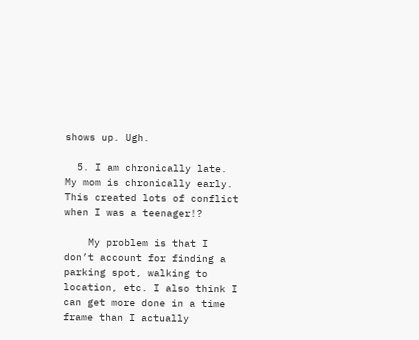shows up. Ugh.

  5. I am chronically late. My mom is chronically early. This created lots of conflict when I was a teenager!?

    My problem is that I don’t account for finding a parking spot, walking to location, etc. I also think I can get more done in a time frame than I actually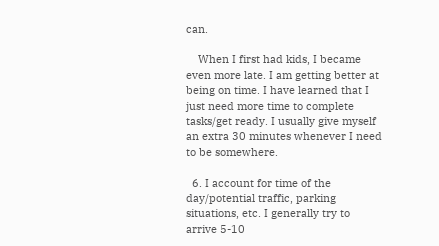can.

    When I first had kids, I became even more late. I am getting better at being on time. I have learned that I just need more time to complete tasks/get ready. I usually give myself an extra 30 minutes whenever I need to be somewhere.

  6. I account for time of the day/potential traffic, parking situations, etc. I generally try to arrive 5-10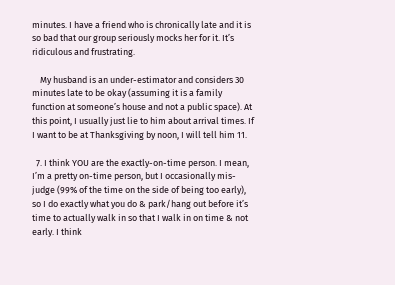minutes. I have a friend who is chronically late and it is so bad that our group seriously mocks her for it. It’s ridiculous and frustrating.

    My husband is an under-estimator and considers 30 minutes late to be okay (assuming it is a family function at someone’s house and not a public space). At this point, I usually just lie to him about arrival times. If I want to be at Thanksgiving by noon, I will tell him 11.

  7. I think YOU are the exactly-on-time person. I mean, I’m a pretty on-time person, but I occasionally mis-judge (99% of the time on the side of being too early), so I do exactly what you do & park/hang out before it’s time to actually walk in so that I walk in on time & not early. I think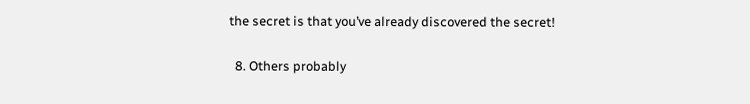the secret is that you’ve already discovered the secret!

  8. Others probably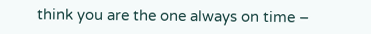think you are the one always on time –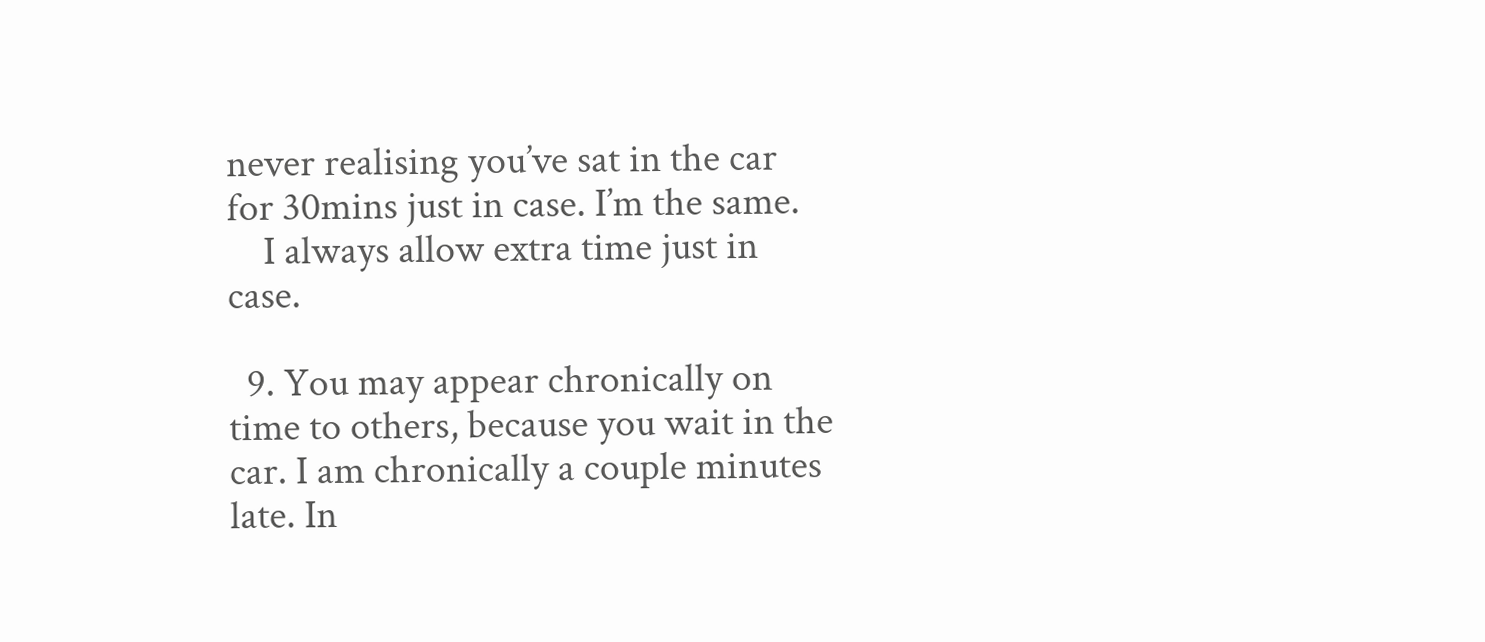never realising you’ve sat in the car for 30mins just in case. I’m the same.
    I always allow extra time just in case.

  9. You may appear chronically on time to others, because you wait in the car. I am chronically a couple minutes late. In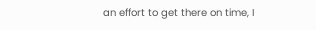an effort to get there on time, I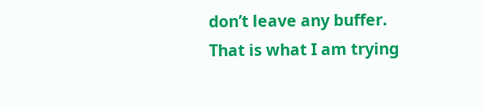don’t leave any buffer. That is what I am trying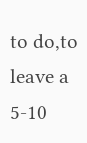to do,to leave a 5-10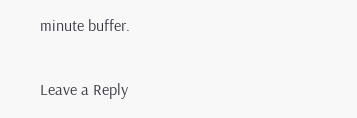minute buffer.

Leave a Reply